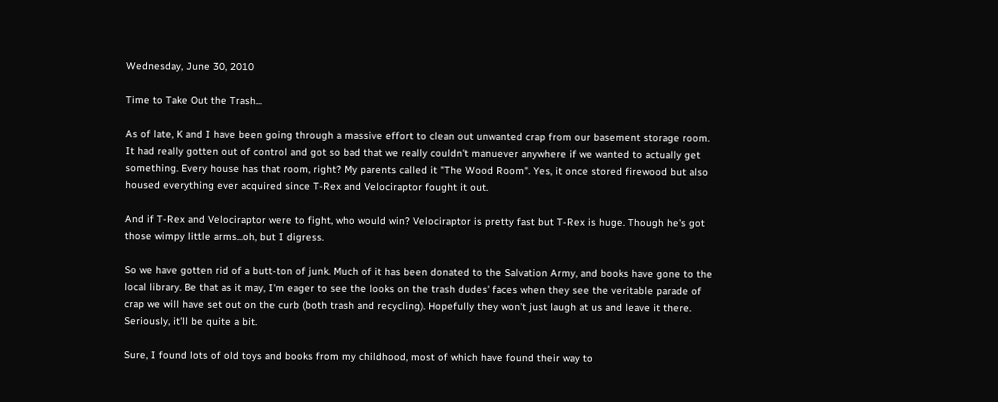Wednesday, June 30, 2010

Time to Take Out the Trash...

As of late, K and I have been going through a massive effort to clean out unwanted crap from our basement storage room. It had really gotten out of control and got so bad that we really couldn't manuever anywhere if we wanted to actually get something. Every house has that room, right? My parents called it "The Wood Room". Yes, it once stored firewood but also housed everything ever acquired since T-Rex and Velociraptor fought it out.

And if T-Rex and Velociraptor were to fight, who would win? Velociraptor is pretty fast but T-Rex is huge. Though he's got those wimpy little arms...oh, but I digress.

So we have gotten rid of a butt-ton of junk. Much of it has been donated to the Salvation Army, and books have gone to the local library. Be that as it may, I'm eager to see the looks on the trash dudes' faces when they see the veritable parade of crap we will have set out on the curb (both trash and recycling). Hopefully they won't just laugh at us and leave it there. Seriously, it'll be quite a bit.

Sure, I found lots of old toys and books from my childhood, most of which have found their way to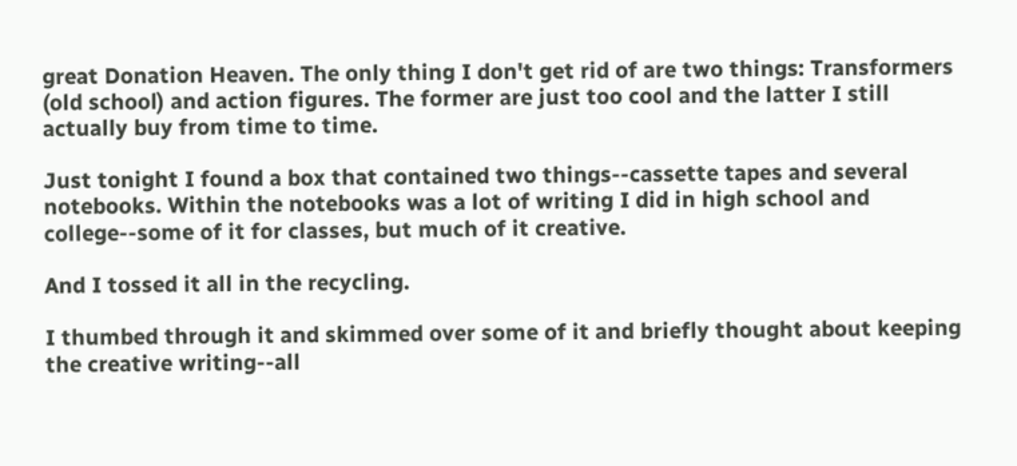great Donation Heaven. The only thing I don't get rid of are two things: Transformers (old school) and action figures. The former are just too cool and the latter I still actually buy from time to time.

Just tonight I found a box that contained two things--cassette tapes and several notebooks. Within the notebooks was a lot of writing I did in high school and college--some of it for classes, but much of it creative.

And I tossed it all in the recycling.

I thumbed through it and skimmed over some of it and briefly thought about keeping the creative writing--all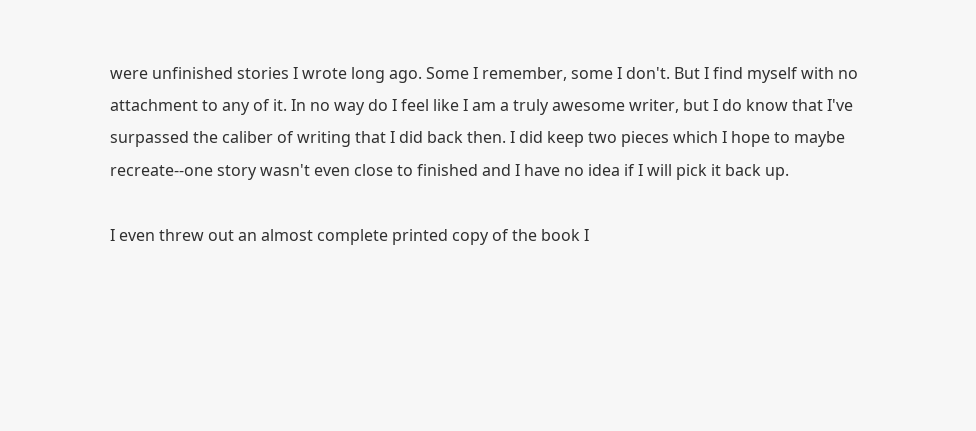were unfinished stories I wrote long ago. Some I remember, some I don't. But I find myself with no attachment to any of it. In no way do I feel like I am a truly awesome writer, but I do know that I've surpassed the caliber of writing that I did back then. I did keep two pieces which I hope to maybe recreate--one story wasn't even close to finished and I have no idea if I will pick it back up.

I even threw out an almost complete printed copy of the book I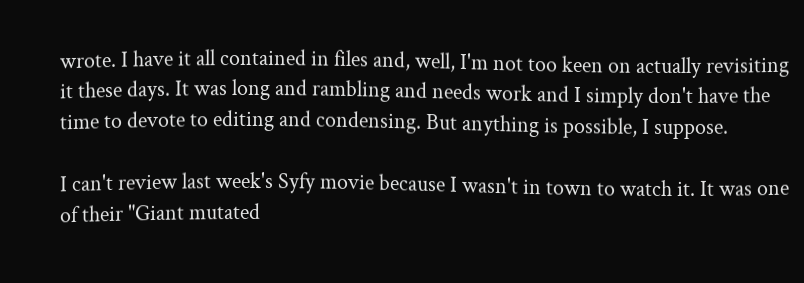wrote. I have it all contained in files and, well, I'm not too keen on actually revisiting it these days. It was long and rambling and needs work and I simply don't have the time to devote to editing and condensing. But anything is possible, I suppose.

I can't review last week's Syfy movie because I wasn't in town to watch it. It was one of their "Giant mutated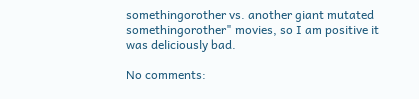somethingorother vs. another giant mutated somethingorother" movies, so I am positive it was deliciously bad.

No comments: